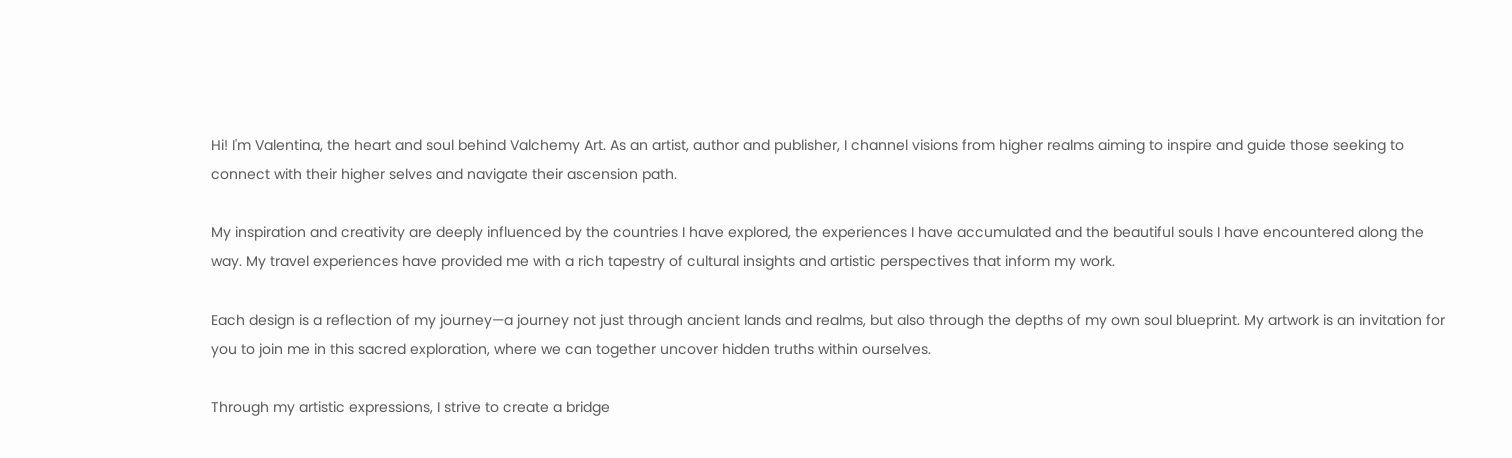Hi! I'm Valentina, the heart and soul behind Valchemy Art. As an artist, author and publisher, I channel visions from higher realms aiming to inspire and guide those seeking to connect with their higher selves and navigate their ascension path.

My inspiration and creativity are deeply influenced by the countries I have explored, the experiences I have accumulated and the beautiful souls I have encountered along the way. My travel experiences have provided me with a rich tapestry of cultural insights and artistic perspectives that inform my work.

Each design is a reflection of my journey—a journey not just through ancient lands and realms, but also through the depths of my own soul blueprint. My artwork is an invitation for you to join me in this sacred exploration, where we can together uncover hidden truths within ourselves.

Through my artistic expressions, I strive to create a bridge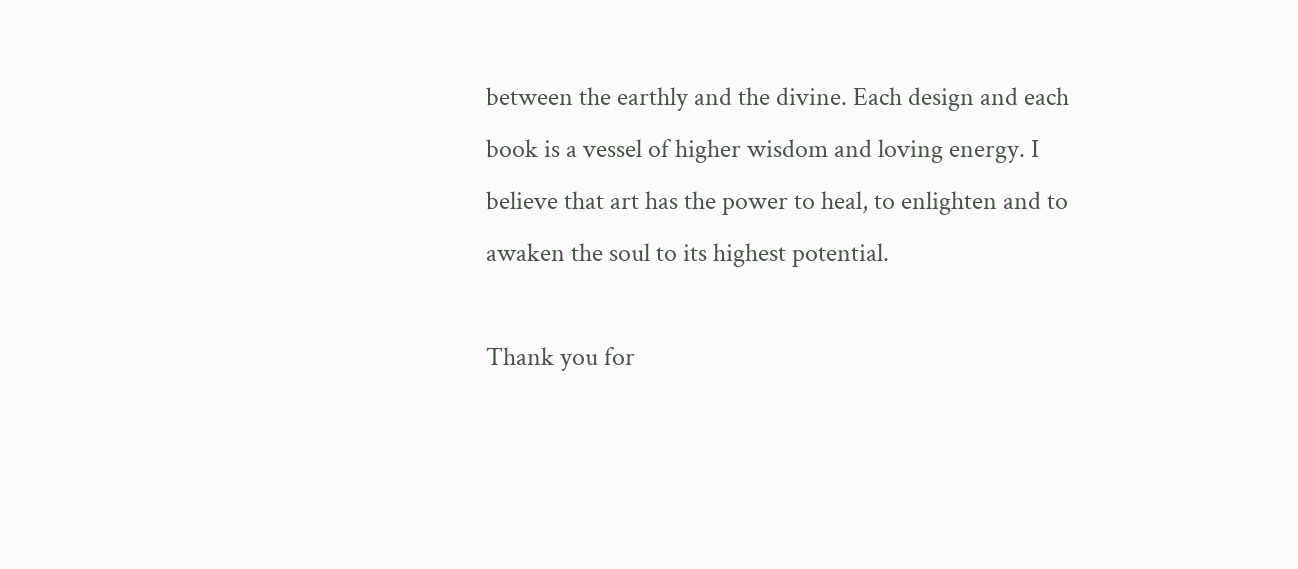between the earthly and the divine. Each design and each book is a vessel of higher wisdom and loving energy. I believe that art has the power to heal, to enlighten and to awaken the soul to its highest potential.

Thank you for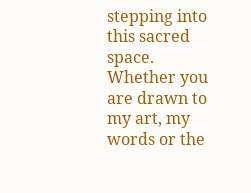stepping into this sacred space. Whether you are drawn to my art, my words or the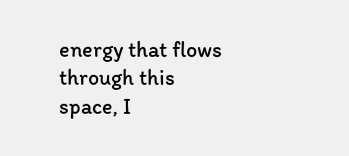energy that flows through this space, I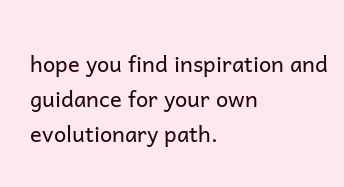hope you find inspiration and guidance for your own evolutionary path.